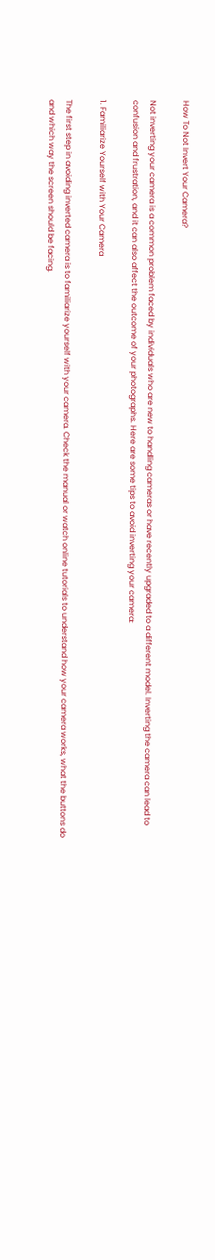How To Not Invert Your Camera?

Not inverting your camera is a common problem faced by individuals who are new to handling cameras or have recently upgraded to a different model. Inverting the camera can lead to confusion and frustration, and it can also affect the outcome of your photographs. Here are some tips to avoid inverting your camera:

1. Familiarize Yourself with Your Camera

The first step in avoiding inverted camera is to familiarize yourself with your camera. Check the manual or watch online tutorials to understand how your camera works, what the buttons do and which way the screen should be facing.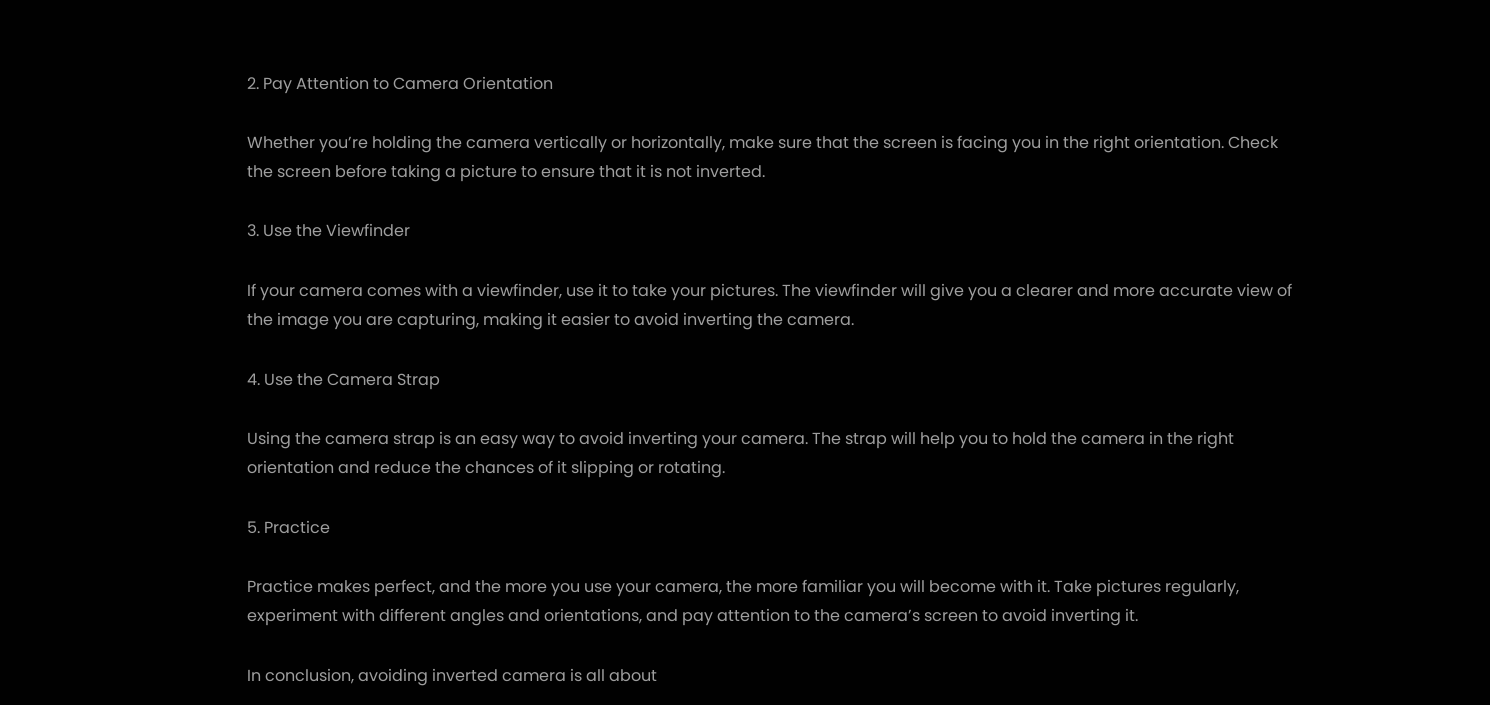2. Pay Attention to Camera Orientation

Whether you’re holding the camera vertically or horizontally, make sure that the screen is facing you in the right orientation. Check the screen before taking a picture to ensure that it is not inverted.

3. Use the Viewfinder

If your camera comes with a viewfinder, use it to take your pictures. The viewfinder will give you a clearer and more accurate view of the image you are capturing, making it easier to avoid inverting the camera.

4. Use the Camera Strap

Using the camera strap is an easy way to avoid inverting your camera. The strap will help you to hold the camera in the right orientation and reduce the chances of it slipping or rotating.

5. Practice

Practice makes perfect, and the more you use your camera, the more familiar you will become with it. Take pictures regularly, experiment with different angles and orientations, and pay attention to the camera’s screen to avoid inverting it.

In conclusion, avoiding inverted camera is all about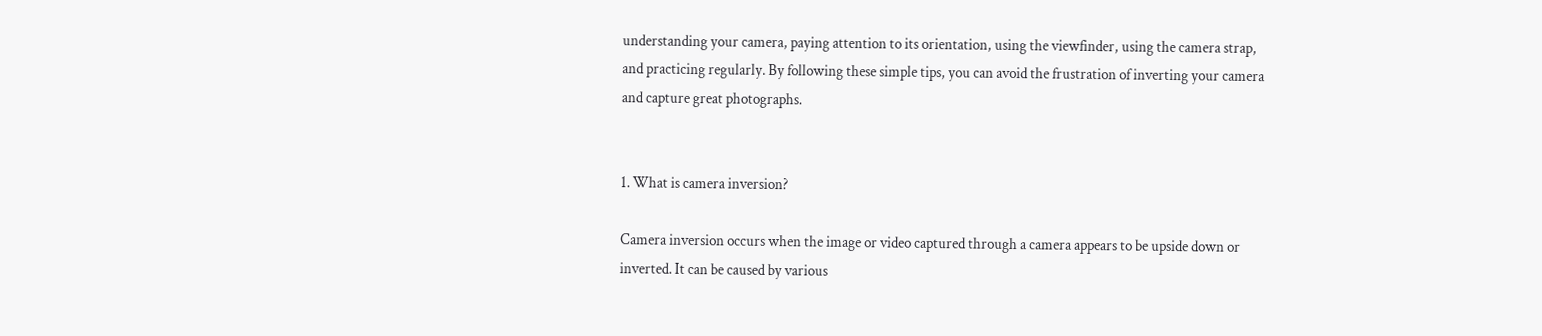understanding your camera, paying attention to its orientation, using the viewfinder, using the camera strap, and practicing regularly. By following these simple tips, you can avoid the frustration of inverting your camera and capture great photographs.


1. What is camera inversion?

Camera inversion occurs when the image or video captured through a camera appears to be upside down or inverted. It can be caused by various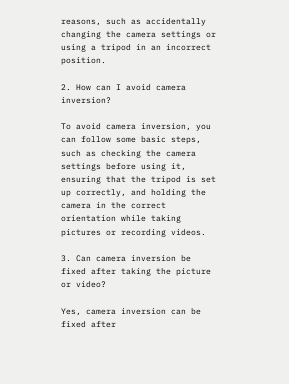reasons, such as accidentally changing the camera settings or using a tripod in an incorrect position.

2. How can I avoid camera inversion?

To avoid camera inversion, you can follow some basic steps, such as checking the camera settings before using it, ensuring that the tripod is set up correctly, and holding the camera in the correct orientation while taking pictures or recording videos.

3. Can camera inversion be fixed after taking the picture or video?

Yes, camera inversion can be fixed after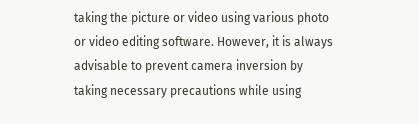taking the picture or video using various photo or video editing software. However, it is always advisable to prevent camera inversion by taking necessary precautions while using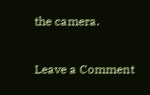the camera.

Leave a Comment